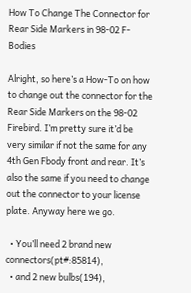How To Change The Connector for Rear Side Markers in 98-02 F-Bodies

Alright, so here’s a How-To on how to change out the connector for the Rear Side Markers on the 98-02 Firebird. I’m pretty sure it’d be very similar if not the same for any 4th Gen Fbody front and rear. It’s also the same if you need to change out the connector to your license plate. Anyway here we go.

  • You’ll need 2 brand new connectors(pt#:85814),
  • and 2 new bulbs(194),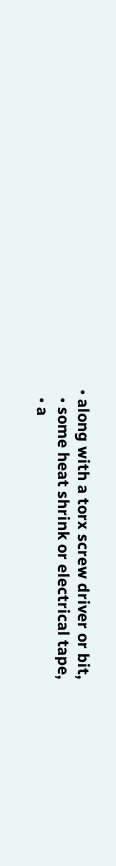• along with a torx screw driver or bit,
  • some heat shrink or electrical tape,
  • a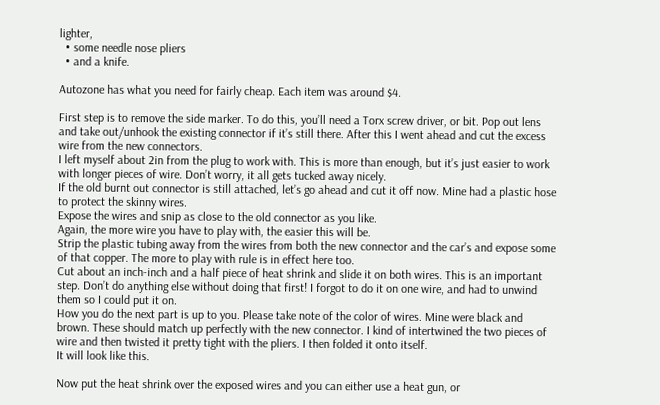lighter,
  • some needle nose pliers
  • and a knife.

Autozone has what you need for fairly cheap. Each item was around $4.

First step is to remove the side marker. To do this, you’ll need a Torx screw driver, or bit. Pop out lens and take out/unhook the existing connector if it’s still there. After this I went ahead and cut the excess wire from the new connectors.
I left myself about 2in from the plug to work with. This is more than enough, but it’s just easier to work with longer pieces of wire. Don’t worry, it all gets tucked away nicely.
If the old burnt out connector is still attached, let’s go ahead and cut it off now. Mine had a plastic hose to protect the skinny wires.
Expose the wires and snip as close to the old connector as you like.
Again, the more wire you have to play with, the easier this will be.
Strip the plastic tubing away from the wires from both the new connector and the car’s and expose some of that copper. The more to play with rule is in effect here too.
Cut about an inch-inch and a half piece of heat shrink and slide it on both wires. This is an important step. Don’t do anything else without doing that first! I forgot to do it on one wire, and had to unwind them so I could put it on.
How you do the next part is up to you. Please take note of the color of wires. Mine were black and brown. These should match up perfectly with the new connector. I kind of intertwined the two pieces of wire and then twisted it pretty tight with the pliers. I then folded it onto itself.
It will look like this.

Now put the heat shrink over the exposed wires and you can either use a heat gun, or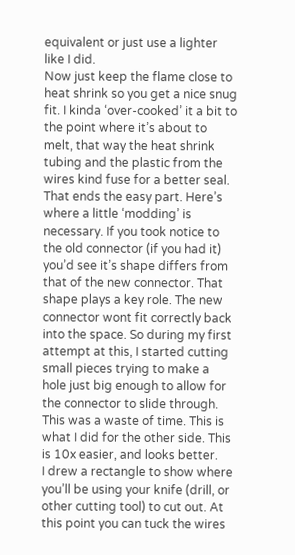equivalent or just use a lighter like I did.
Now just keep the flame close to heat shrink so you get a nice snug fit. I kinda ‘over-cooked’ it a bit to the point where it’s about to melt, that way the heat shrink tubing and the plastic from the wires kind fuse for a better seal.
That ends the easy part. Here’s where a little ‘modding’ is necessary. If you took notice to the old connector (if you had it) you’d see it’s shape differs from that of the new connector. That shape plays a key role. The new connector wont fit correctly back into the space. So during my first attempt at this, I started cutting small pieces trying to make a hole just big enough to allow for the connector to slide through. This was a waste of time. This is what I did for the other side. This is 10x easier, and looks better.
I drew a rectangle to show where you’ll be using your knife (drill, or other cutting tool) to cut out. At this point you can tuck the wires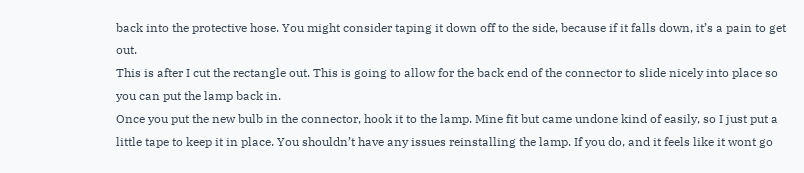back into the protective hose. You might consider taping it down off to the side, because if it falls down, it’s a pain to get out.
This is after I cut the rectangle out. This is going to allow for the back end of the connector to slide nicely into place so you can put the lamp back in.
Once you put the new bulb in the connector, hook it to the lamp. Mine fit but came undone kind of easily, so I just put a little tape to keep it in place. You shouldn’t have any issues reinstalling the lamp. If you do, and it feels like it wont go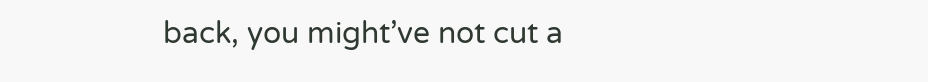back, you might’ve not cut a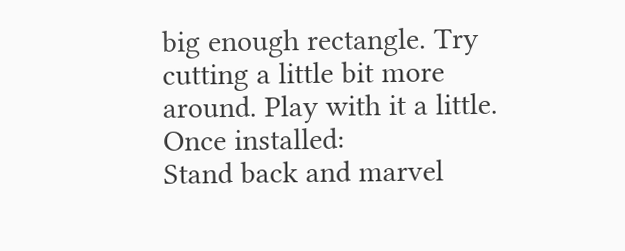big enough rectangle. Try cutting a little bit more around. Play with it a little.
Once installed:
Stand back and marvel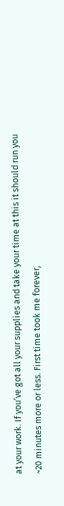at your work. If you’ve got all your supplies and take your time at this it should run you ~20 minutes more or less. First time took me forever,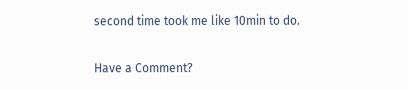second time took me like 10min to do.

Have a Comment?